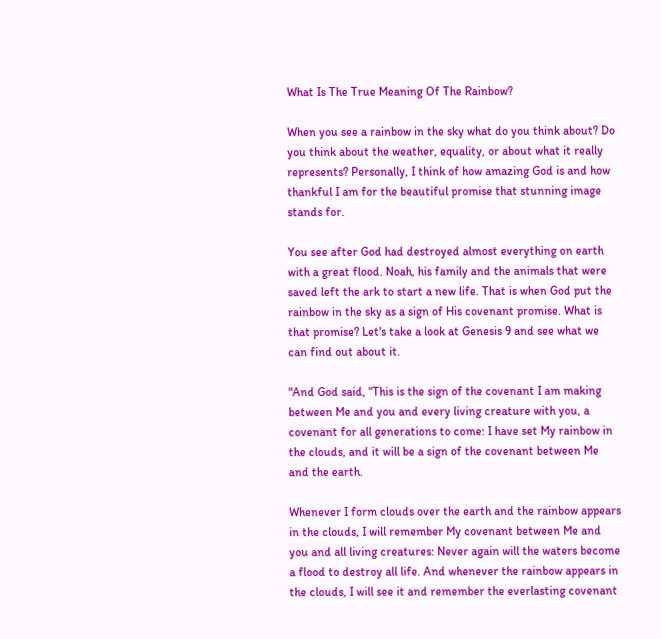What Is The True Meaning Of The Rainbow?

When you see a rainbow in the sky what do you think about? Do you think about the weather, equality, or about what it really represents? Personally, I think of how amazing God is and how thankful I am for the beautiful promise that stunning image stands for.

You see after God had destroyed almost everything on earth with a great flood. Noah, his family and the animals that were saved left the ark to start a new life. That is when God put the rainbow in the sky as a sign of His covenant promise. What is that promise? Let's take a look at Genesis 9 and see what we can find out about it.

"And God said, “This is the sign of the covenant I am making between Me and you and every living creature with you, a covenant for all generations to come: I have set My rainbow in the clouds, and it will be a sign of the covenant between Me and the earth.

Whenever I form clouds over the earth and the rainbow appears in the clouds, I will remember My covenant between Me and you and all living creatures: Never again will the waters become a flood to destroy all life. And whenever the rainbow appears in the clouds, I will see it and remember the everlasting covenant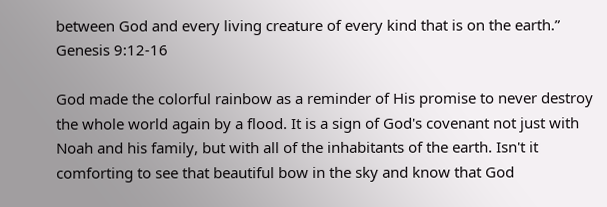between God and every living creature of every kind that is on the earth.” Genesis 9:12-16

God made the colorful rainbow as a reminder of His promise to never destroy the whole world again by a flood. It is a sign of God's covenant not just with Noah and his family, but with all of the inhabitants of the earth. Isn't it comforting to see that beautiful bow in the sky and know that God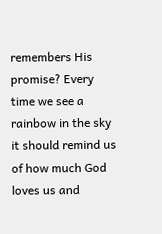remembers His promise? Every time we see a rainbow in the sky it should remind us of how much God loves us and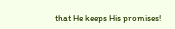that He keeps His promises!